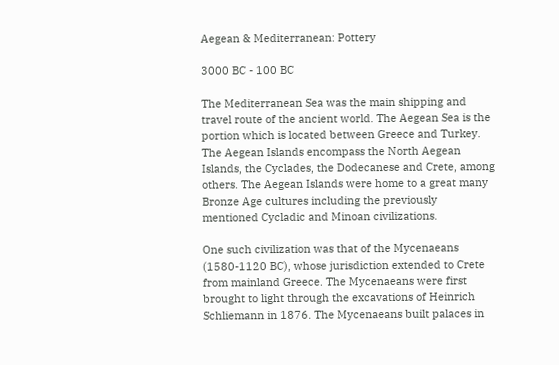Aegean & Mediterranean: Pottery

3000 BC - 100 BC

The Mediterranean Sea was the main shipping and travel route of the ancient world. The Aegean Sea is the portion which is located between Greece and Turkey. The Aegean Islands encompass the North Aegean Islands, the Cyclades, the Dodecanese and Crete, among others. The Aegean Islands were home to a great many Bronze Age cultures including the previously mentioned Cycladic and Minoan civilizations.

One such civilization was that of the Mycenaeans (1580-1120 BC), whose jurisdiction extended to Crete from mainland Greece. The Mycenaeans were first brought to light through the excavations of Heinrich Schliemann in 1876. The Mycenaeans built palaces in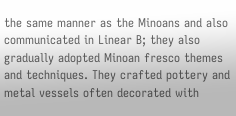the same manner as the Minoans and also communicated in Linear B; they also gradually adopted Minoan fresco themes and techniques. They crafted pottery and metal vessels often decorated with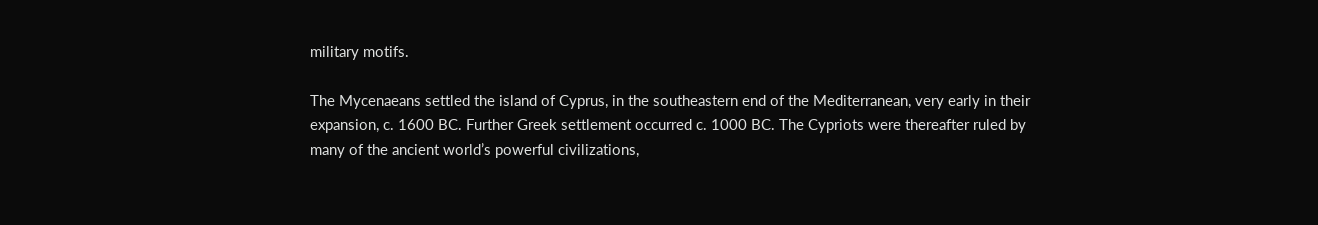military motifs.

The Mycenaeans settled the island of Cyprus, in the southeastern end of the Mediterranean, very early in their expansion, c. 1600 BC. Further Greek settlement occurred c. 1000 BC. The Cypriots were thereafter ruled by many of the ancient world’s powerful civilizations,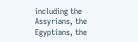including the Assyrians, the Egyptians, the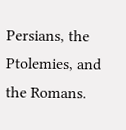Persians, the Ptolemies, and the Romans.